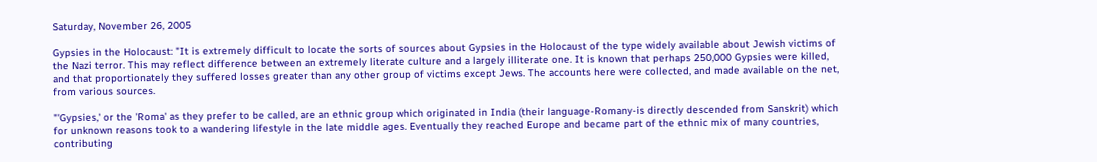Saturday, November 26, 2005

Gypsies in the Holocaust: "It is extremely difficult to locate the sorts of sources about Gypsies in the Holocaust of the type widely available about Jewish victims of the Nazi terror. This may reflect difference between an extremely literate culture and a largely illiterate one. It is known that perhaps 250,000 Gypsies were killed, and that proportionately they suffered losses greater than any other group of victims except Jews. The accounts here were collected, and made available on the net, from various sources.

"'Gypsies,' or the 'Roma' as they prefer to be called, are an ethnic group which originated in India (their language-Romany-is directly descended from Sanskrit) which for unknown reasons took to a wandering lifestyle in the late middle ages. Eventually they reached Europe and became part of the ethnic mix of many countries, contributing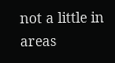not a little in areas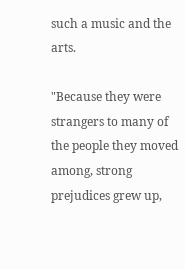such a music and the arts.

"Because they were strangers to many of the people they moved among, strong prejudices grew up,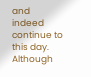and indeed continue to this day. Although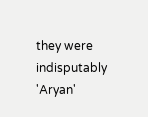they were indisputably 'Aryan'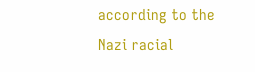according to the Nazi racial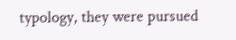typology, they were pursued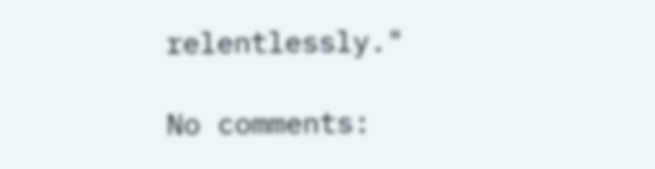relentlessly."

No comments: